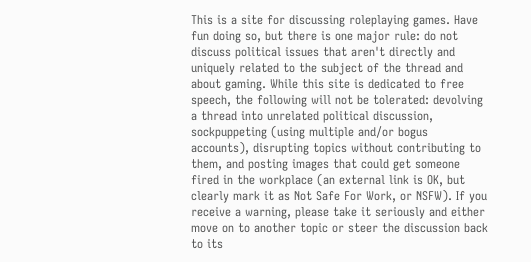This is a site for discussing roleplaying games. Have fun doing so, but there is one major rule: do not discuss political issues that aren't directly and uniquely related to the subject of the thread and about gaming. While this site is dedicated to free speech, the following will not be tolerated: devolving a thread into unrelated political discussion, sockpuppeting (using multiple and/or bogus accounts), disrupting topics without contributing to them, and posting images that could get someone fired in the workplace (an external link is OK, but clearly mark it as Not Safe For Work, or NSFW). If you receive a warning, please take it seriously and either move on to another topic or steer the discussion back to its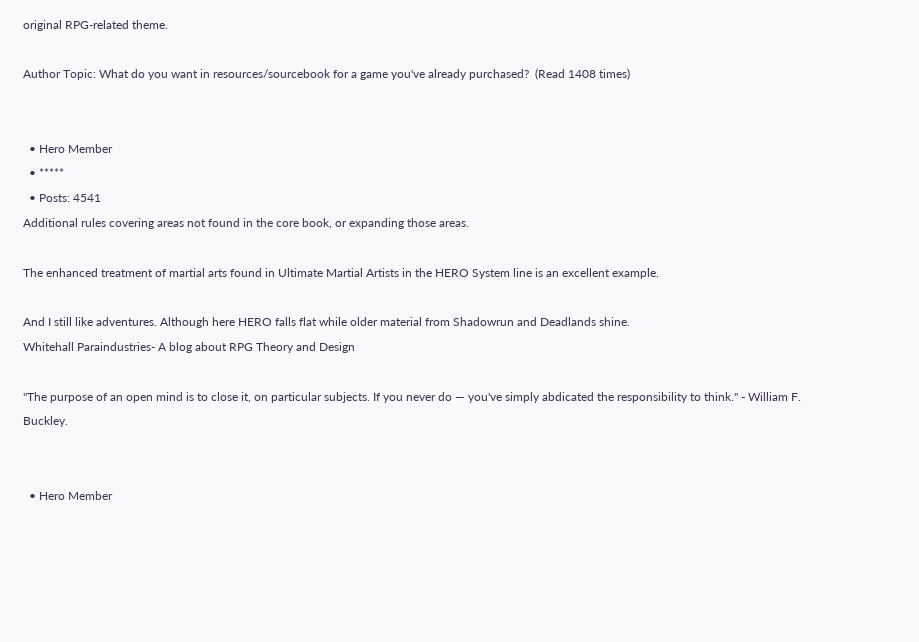original RPG-related theme.

Author Topic: What do you want in resources/sourcebook for a game you've already purchased?  (Read 1408 times)


  • Hero Member
  • *****
  • Posts: 4541
Additional rules covering areas not found in the core book, or expanding those areas.

The enhanced treatment of martial arts found in Ultimate Martial Artists in the HERO System line is an excellent example.

And I still like adventures. Although here HERO falls flat while older material from Shadowrun and Deadlands shine.
Whitehall Paraindustries- A blog about RPG Theory and Design

"The purpose of an open mind is to close it, on particular subjects. If you never do — you've simply abdicated the responsibility to think." - William F. Buckley.


  • Hero Member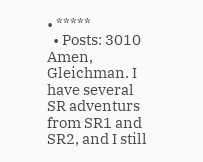• *****
  • Posts: 3010
Amen, Gleichman. I have several SR adventurs from SR1 and SR2, and I still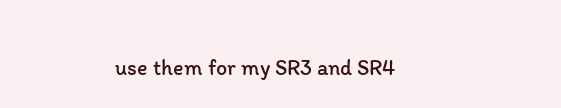use them for my SR3 and SR4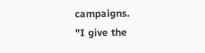campaigns.
"I give the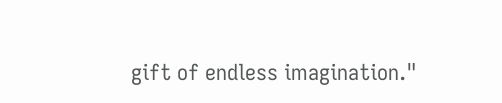gift of endless imagination."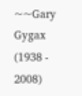~~Gary Gygax (1938 - 2008)